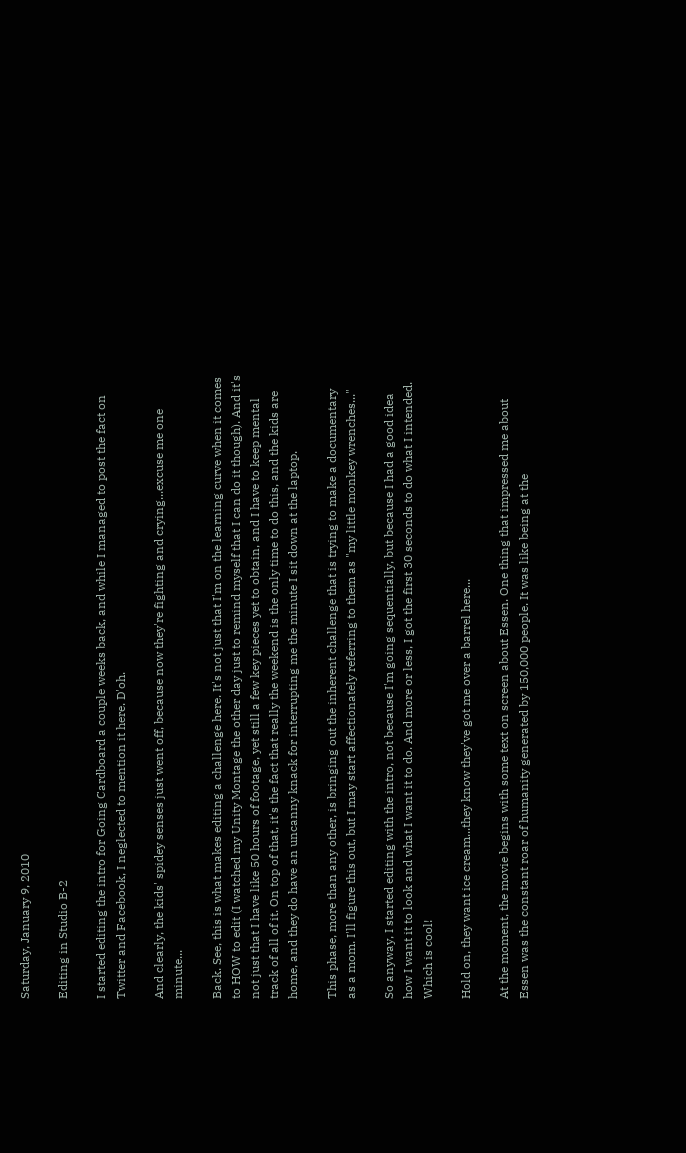Saturday, January 9, 2010

Editing in Studio B-2

I started editing the intro for Going Cardboard a couple weeks back, and while I managed to post the fact on Twitter and Facebook, I neglected to mention it here. D'oh.

And clearly, the kids' spidey senses just went off, because now they're fighting and crying...excuse me one minute...

Back. See, this is what makes editing a challenge here. It's not just that I'm on the learning curve when it comes to HOW to edit (I watched my Unity Montage the other day just to remind myself that I can do it though). And it's not just that I have like 50 hours of footage, yet still a few key pieces yet to obtain, and I have to keep mental track of all of it. On top of that, it's the fact that really the weekend is the only time to do this, and the kids are home, and they do have an uncanny knack for interrupting me the minute I sit down at the laptop.

This phase, more than any other, is bringing out the inherent challenge that is trying to make a documentary as a mom. I'll figure this out, but I may start affectionately referring to them as "my little monkey wrenches..."

So anyway, I started editing with the intro, not because I'm going sequentially, but because I had a good idea how I want it to look and what I want it to do. And more or less, I got the first 30 seconds to do what I intended. Which is cool!

Hold on, they want ice cream...they know they've got me over a barrel here...

At the moment, the movie begins with some text on screen about Essen. One thing that impressed me about Essen was the constant roar of humanity generated by 150,000 people. It was like being at the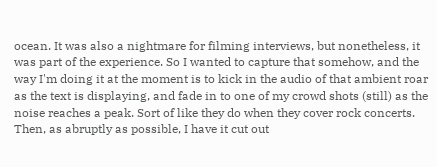ocean. It was also a nightmare for filming interviews, but nonetheless, it was part of the experience. So I wanted to capture that somehow, and the way I'm doing it at the moment is to kick in the audio of that ambient roar as the text is displaying, and fade in to one of my crowd shots (still) as the noise reaches a peak. Sort of like they do when they cover rock concerts. Then, as abruptly as possible, I have it cut out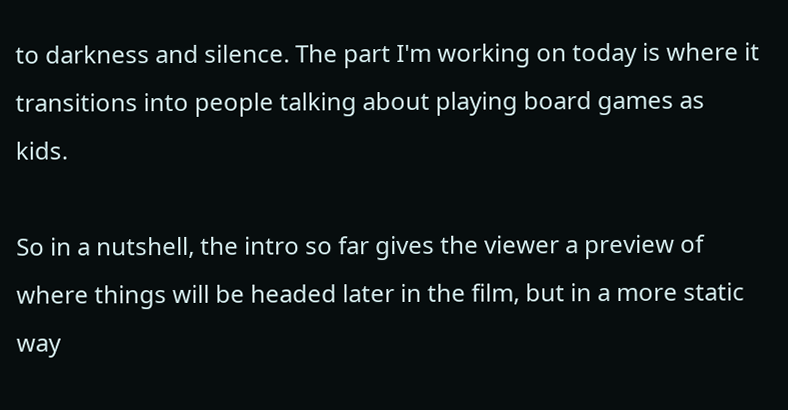to darkness and silence. The part I'm working on today is where it transitions into people talking about playing board games as kids.

So in a nutshell, the intro so far gives the viewer a preview of where things will be headed later in the film, but in a more static way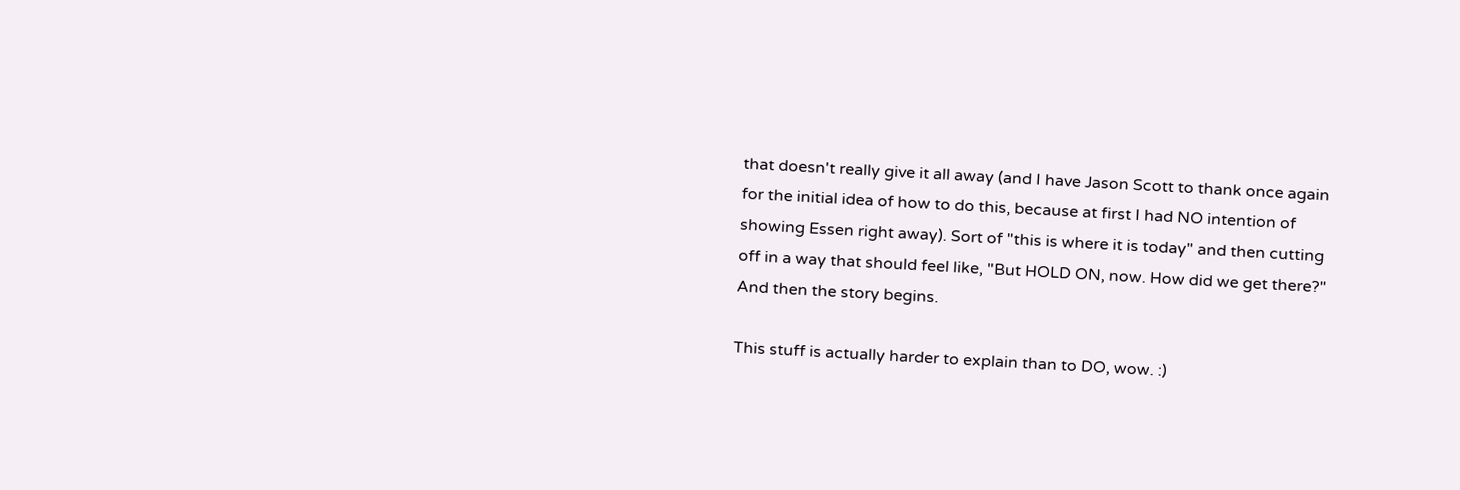that doesn't really give it all away (and I have Jason Scott to thank once again for the initial idea of how to do this, because at first I had NO intention of showing Essen right away). Sort of "this is where it is today" and then cutting off in a way that should feel like, "But HOLD ON, now. How did we get there?" And then the story begins.

This stuff is actually harder to explain than to DO, wow. :)